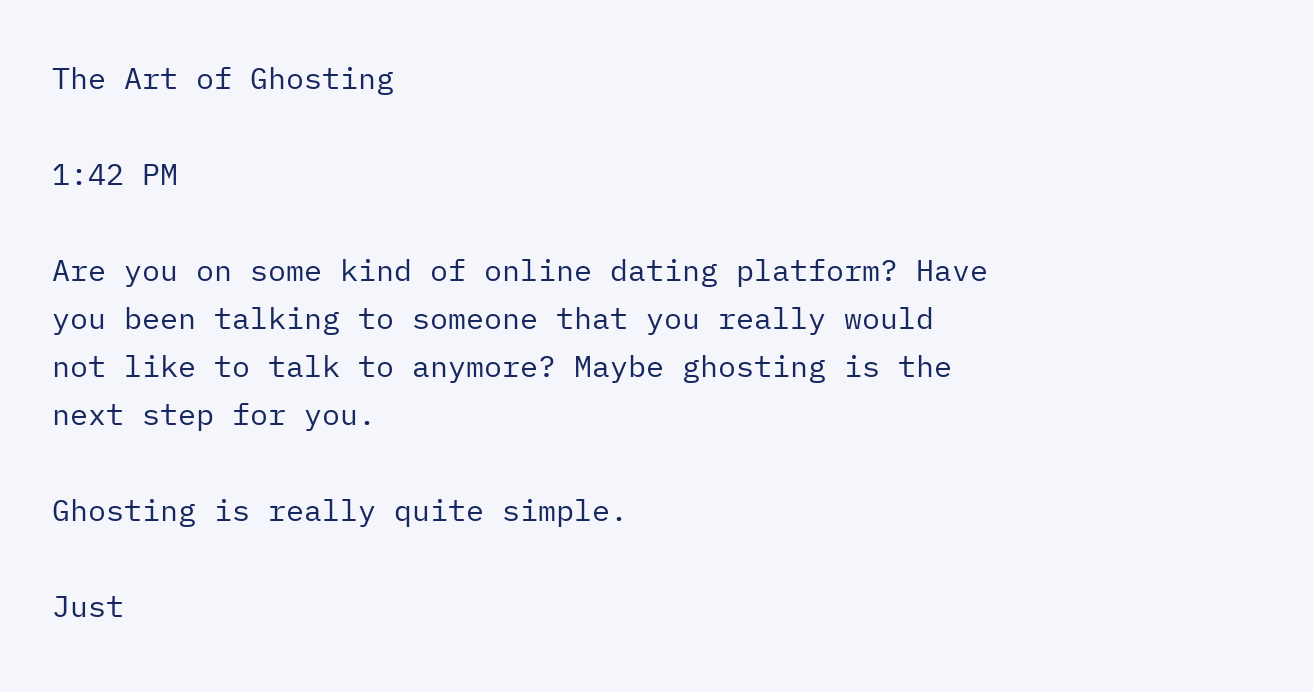The Art of Ghosting

1:42 PM

Are you on some kind of online dating platform? Have you been talking to someone that you really would not like to talk to anymore? Maybe ghosting is the next step for you.

Ghosting is really quite simple.

Just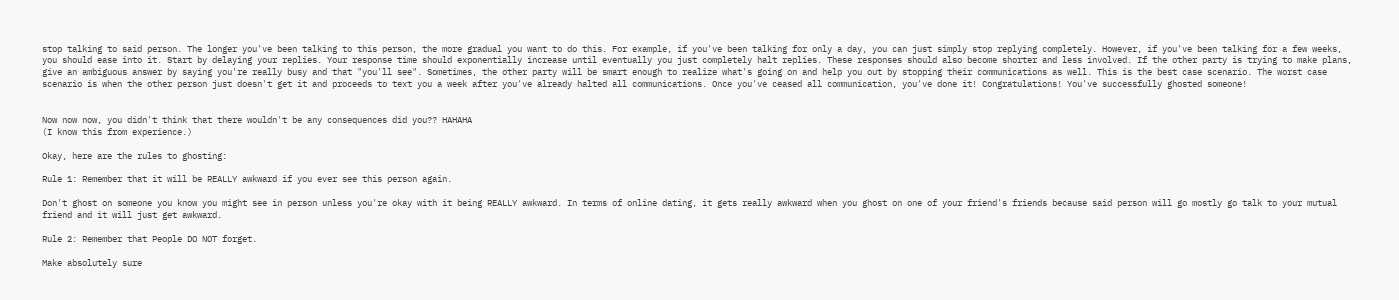stop talking to said person. The longer you've been talking to this person, the more gradual you want to do this. For example, if you've been talking for only a day, you can just simply stop replying completely. However, if you've been talking for a few weeks, you should ease into it. Start by delaying your replies. Your response time should exponentially increase until eventually you just completely halt replies. These responses should also become shorter and less involved. If the other party is trying to make plans, give an ambiguous answer by saying you're really busy and that "you'll see". Sometimes, the other party will be smart enough to realize what's going on and help you out by stopping their communications as well. This is the best case scenario. The worst case scenario is when the other person just doesn't get it and proceeds to text you a week after you've already halted all communications. Once you've ceased all communication, you've done it! Congratulations! You've successfully ghosted someone!


Now now now, you didn't think that there wouldn't be any consequences did you?? HAHAHA
(I know this from experience.)

Okay, here are the rules to ghosting:

Rule 1: Remember that it will be REALLY awkward if you ever see this person again.

Don't ghost on someone you know you might see in person unless you're okay with it being REALLY awkward. In terms of online dating, it gets really awkward when you ghost on one of your friend's friends because said person will go mostly go talk to your mutual friend and it will just get awkward.

Rule 2: Remember that People DO NOT forget.

Make absolutely sure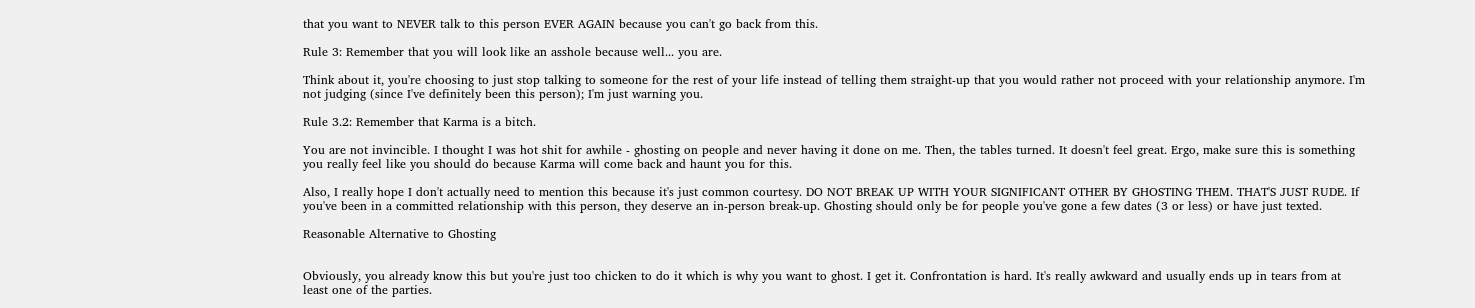that you want to NEVER talk to this person EVER AGAIN because you can't go back from this.

Rule 3: Remember that you will look like an asshole because well... you are.

Think about it, you're choosing to just stop talking to someone for the rest of your life instead of telling them straight-up that you would rather not proceed with your relationship anymore. I'm not judging (since I've definitely been this person); I'm just warning you.

Rule 3.2: Remember that Karma is a bitch.

You are not invincible. I thought I was hot shit for awhile - ghosting on people and never having it done on me. Then, the tables turned. It doesn't feel great. Ergo, make sure this is something you really feel like you should do because Karma will come back and haunt you for this.

Also, I really hope I don't actually need to mention this because it's just common courtesy. DO NOT BREAK UP WITH YOUR SIGNIFICANT OTHER BY GHOSTING THEM. THAT'S JUST RUDE. If you've been in a committed relationship with this person, they deserve an in-person break-up. Ghosting should only be for people you've gone a few dates (3 or less) or have just texted.

Reasonable Alternative to Ghosting


Obviously, you already know this but you're just too chicken to do it which is why you want to ghost. I get it. Confrontation is hard. It's really awkward and usually ends up in tears from at least one of the parties.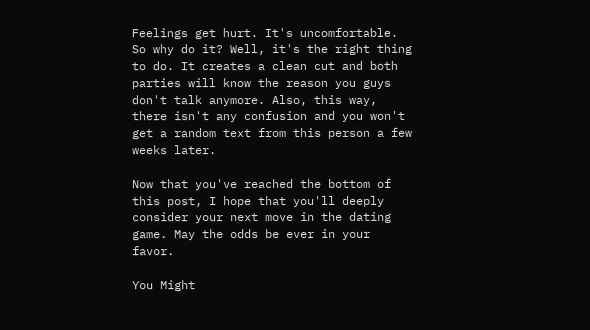Feelings get hurt. It's uncomfortable. So why do it? Well, it's the right thing to do. It creates a clean cut and both parties will know the reason you guys don't talk anymore. Also, this way, there isn't any confusion and you won't get a random text from this person a few weeks later.

Now that you've reached the bottom of this post, I hope that you'll deeply consider your next move in the dating game. May the odds be ever in your favor.

You Might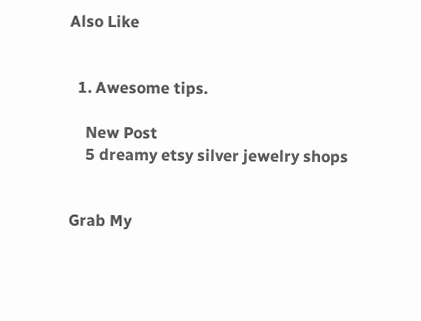Also Like


  1. Awesome tips.

    New Post
    5 dreamy etsy silver jewelry shops


Grab My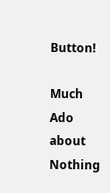Button!

Much Ado about Nothing